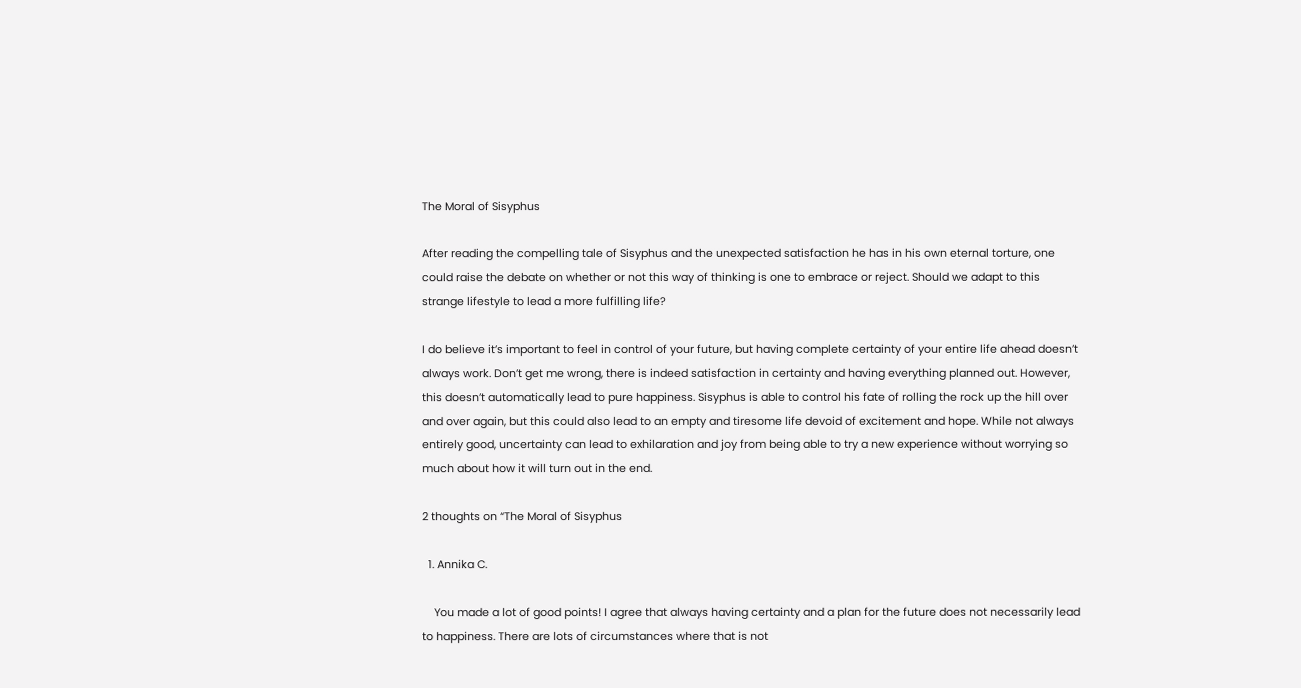The Moral of Sisyphus

After reading the compelling tale of Sisyphus and the unexpected satisfaction he has in his own eternal torture, one could raise the debate on whether or not this way of thinking is one to embrace or reject. Should we adapt to this strange lifestyle to lead a more fulfilling life?

I do believe it’s important to feel in control of your future, but having complete certainty of your entire life ahead doesn’t always work. Don’t get me wrong, there is indeed satisfaction in certainty and having everything planned out. However, this doesn’t automatically lead to pure happiness. Sisyphus is able to control his fate of rolling the rock up the hill over and over again, but this could also lead to an empty and tiresome life devoid of excitement and hope. While not always entirely good, uncertainty can lead to exhilaration and joy from being able to try a new experience without worrying so much about how it will turn out in the end.

2 thoughts on “The Moral of Sisyphus

  1. Annika C.

    You made a lot of good points! I agree that always having certainty and a plan for the future does not necessarily lead to happiness. There are lots of circumstances where that is not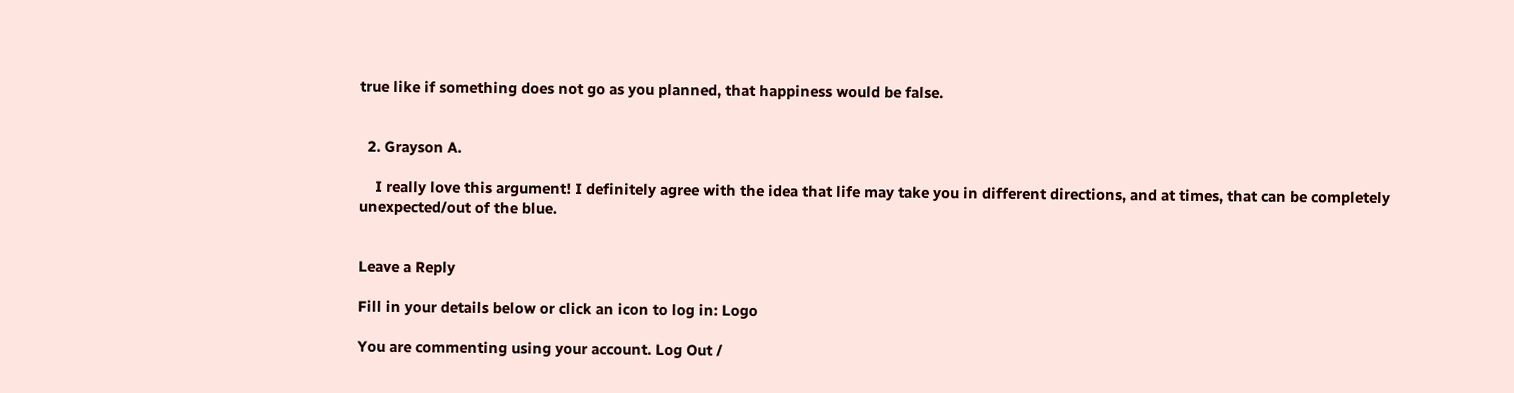true like if something does not go as you planned, that happiness would be false.


  2. Grayson A.

    I really love this argument! I definitely agree with the idea that life may take you in different directions, and at times, that can be completely unexpected/out of the blue.


Leave a Reply

Fill in your details below or click an icon to log in: Logo

You are commenting using your account. Log Out /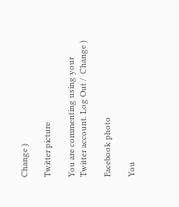Change )

Twitter picture

You are commenting using your Twitter account. Log Out /  Change )

Facebook photo

You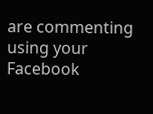are commenting using your Facebook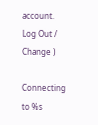account. Log Out /  Change )

Connecting to %s